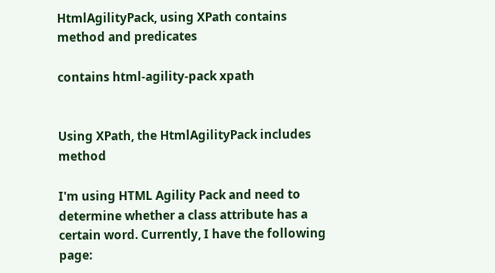HtmlAgilityPack, using XPath contains method and predicates

contains html-agility-pack xpath


Using XPath, the HtmlAgilityPack includes method

I'm using HTML Agility Pack and need to determine whether a class attribute has a certain word. Currently, I have the following page: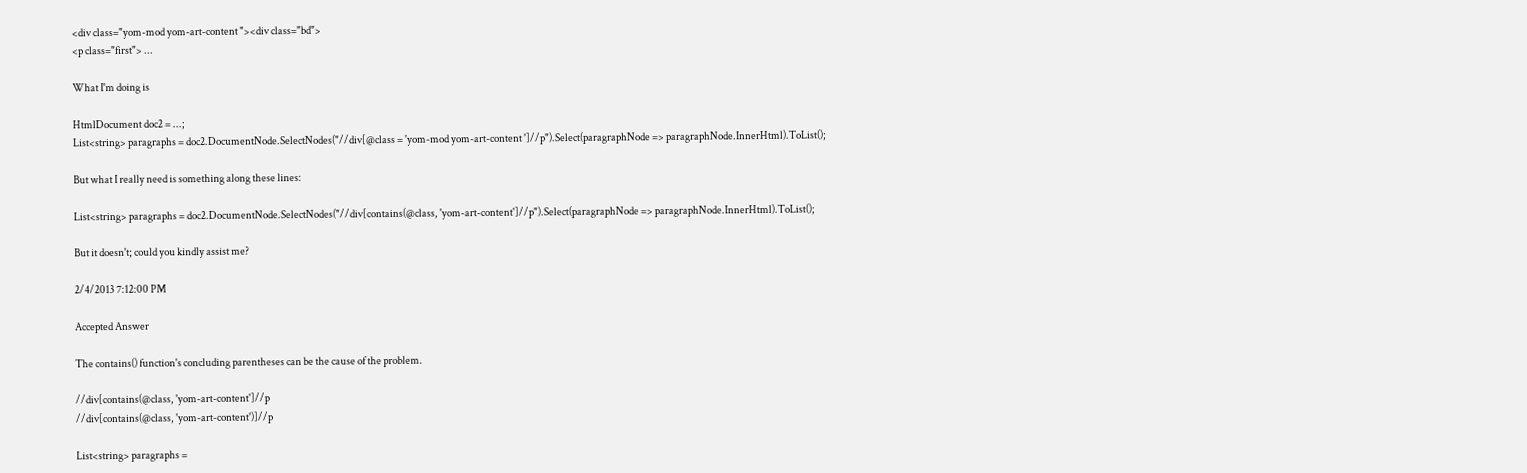<div class="yom-mod yom-art-content "><div class="bd">
<p class="first"> ...

What I'm doing is

HtmlDocument doc2 = ...;
List<string> paragraphs = doc2.DocumentNode.SelectNodes("//div[@class = 'yom-mod yom-art-content ']//p").Select(paragraphNode => paragraphNode.InnerHtml).ToList();

But what I really need is something along these lines:

List<string> paragraphs = doc2.DocumentNode.SelectNodes("//div[contains(@class, 'yom-art-content']//p").Select(paragraphNode => paragraphNode.InnerHtml).ToList();

But it doesn't; could you kindly assist me?

2/4/2013 7:12:00 PM

Accepted Answer

The contains() function's concluding parentheses can be the cause of the problem.

//div[contains(@class, 'yom-art-content']//p
//div[contains(@class, 'yom-art-content')]//p

List<string> paragraphs =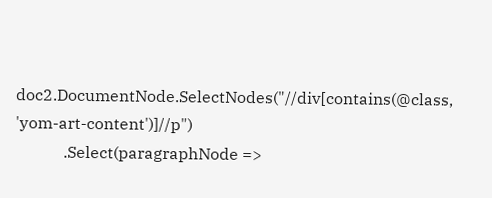doc2.DocumentNode.SelectNodes("//div[contains(@class, 'yom-art-content')]//p")
            .Select(paragraphNode =>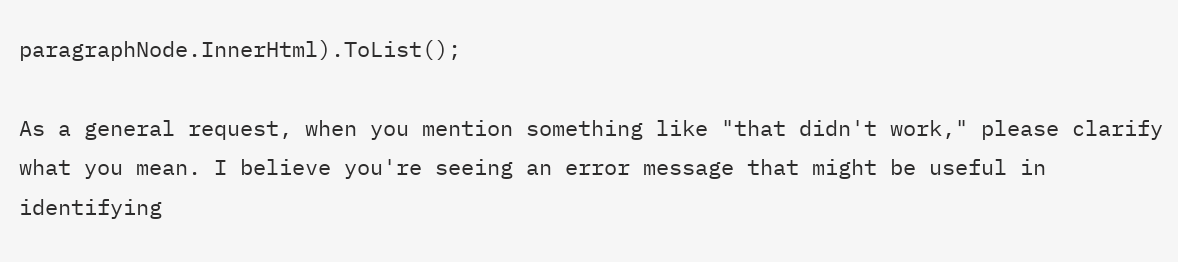paragraphNode.InnerHtml).ToList();

As a general request, when you mention something like "that didn't work," please clarify what you mean. I believe you're seeing an error message that might be useful in identifying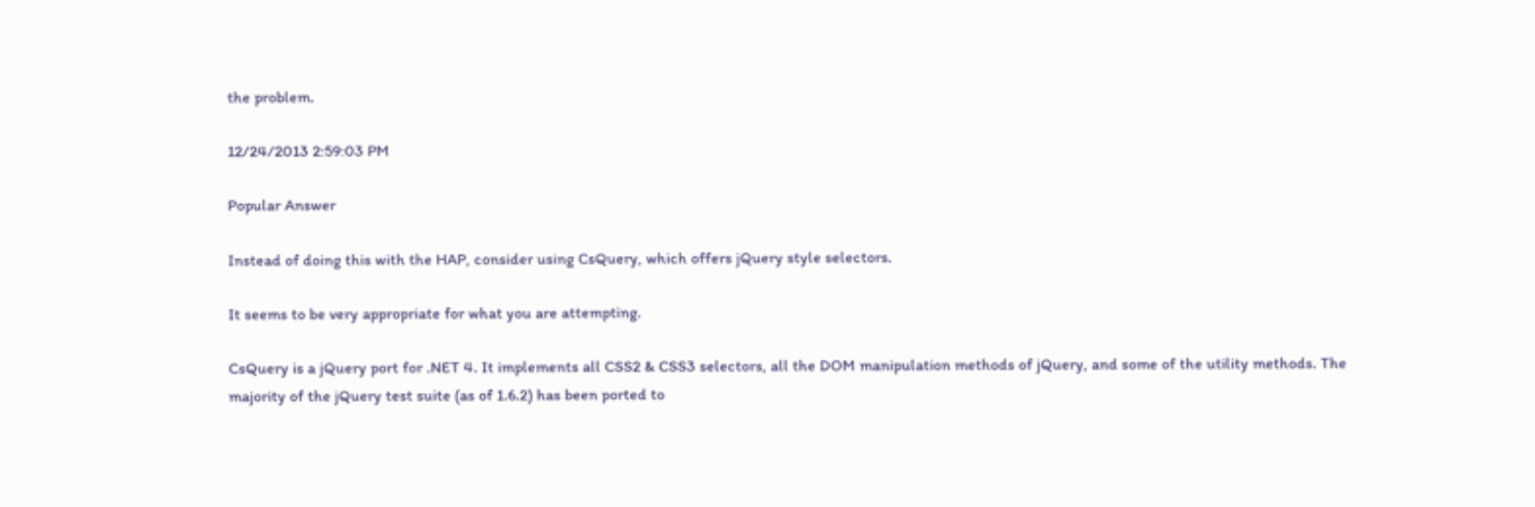the problem.

12/24/2013 2:59:03 PM

Popular Answer

Instead of doing this with the HAP, consider using CsQuery, which offers jQuery style selectors.

It seems to be very appropriate for what you are attempting.

CsQuery is a jQuery port for .NET 4. It implements all CSS2 & CSS3 selectors, all the DOM manipulation methods of jQuery, and some of the utility methods. The majority of the jQuery test suite (as of 1.6.2) has been ported to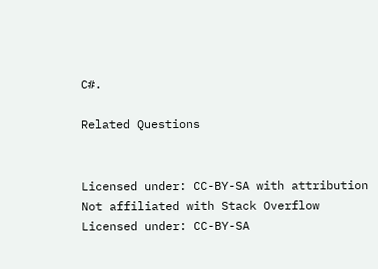C#.

Related Questions


Licensed under: CC-BY-SA with attribution
Not affiliated with Stack Overflow
Licensed under: CC-BY-SA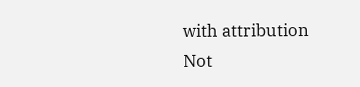with attribution
Not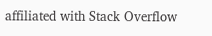affiliated with Stack Overflow